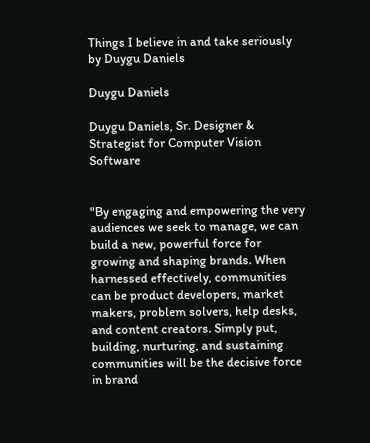Things I believe in and take seriously
by Duygu Daniels

Duygu Daniels

Duygu Daniels, Sr. Designer & Strategist for Computer Vision Software


"By engaging and empowering the very audiences we seek to manage, we can build a new, powerful force for growing and shaping brands. When harnessed effectively, communities can be product developers, market makers, problem solvers, help desks, and content creators. Simply put, building, nurturing, and sustaining communities will be the decisive force in brand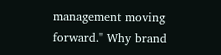management moving forward." Why brand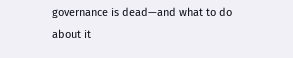governance is dead—and what to do about it